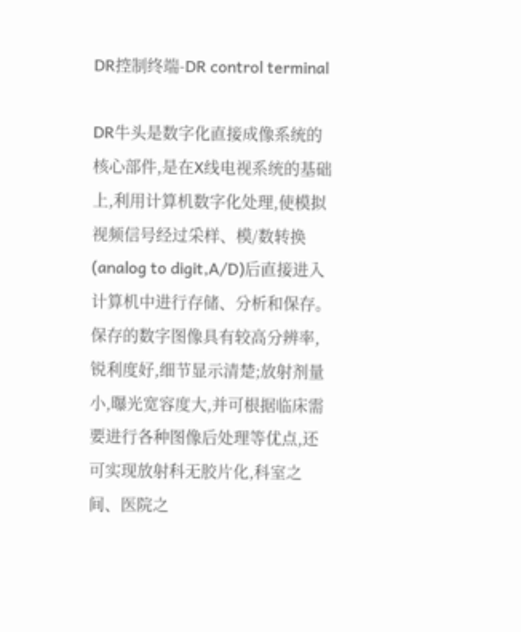DR控制终端-DR control terminal

DR牛头是数字化直接成像系统的核心部件,是在X线电视系统的基础上,利用计算机数字化处理,使模拟视频信号经过采样、模/数转换(analog to digit,A/D)后直接进入计算机中进行存储、分析和保存。保存的数字图像具有较高分辨率,锐利度好,细节显示清楚;放射剂量小,曝光宽容度大,并可根据临床需要进行各种图像后处理等优点,还可实现放射科无胶片化,科室之间、医院之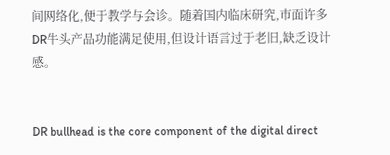间网络化,便于教学与会诊。随着国内临床研究,市面许多DR牛头产品功能满足使用,但设计语言过于老旧,缺乏设计感。


DR bullhead is the core component of the digital direct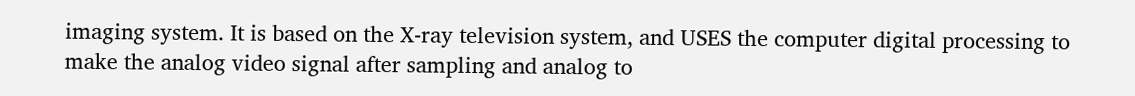imaging system. It is based on the X-ray television system, and USES the computer digital processing to make the analog video signal after sampling and analog to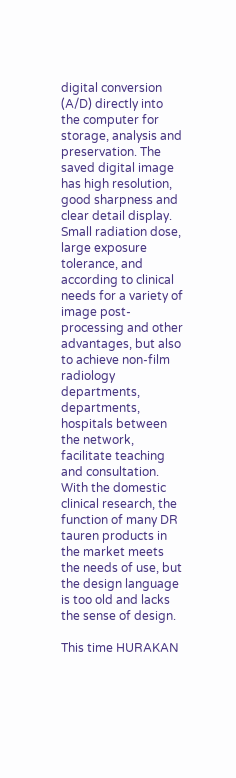digital conversion (A/D) directly into the computer for storage, analysis and preservation. The saved digital image has high resolution, good sharpness and clear detail display. Small radiation dose, large exposure tolerance, and according to clinical needs for a variety of image post-processing and other advantages, but also to achieve non-film radiology departments, departments, hospitals between the network, facilitate teaching and consultation. With the domestic clinical research, the function of many DR tauren products in the market meets the needs of use, but the design language is too old and lacks the sense of design.

This time HURAKAN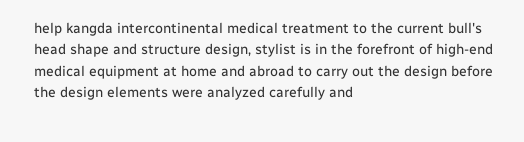help kangda intercontinental medical treatment to the current bull's head shape and structure design, stylist is in the forefront of high-end medical equipment at home and abroad to carry out the design before the design elements were analyzed carefully and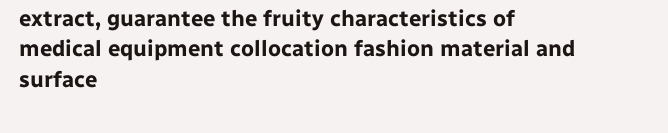extract, guarantee the fruity characteristics of medical equipment collocation fashion material and surface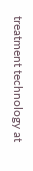treatment technology at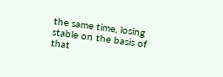the same time, losing stable on the basis of that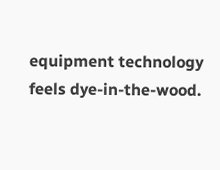equipment technology feels dye-in-the-wood.